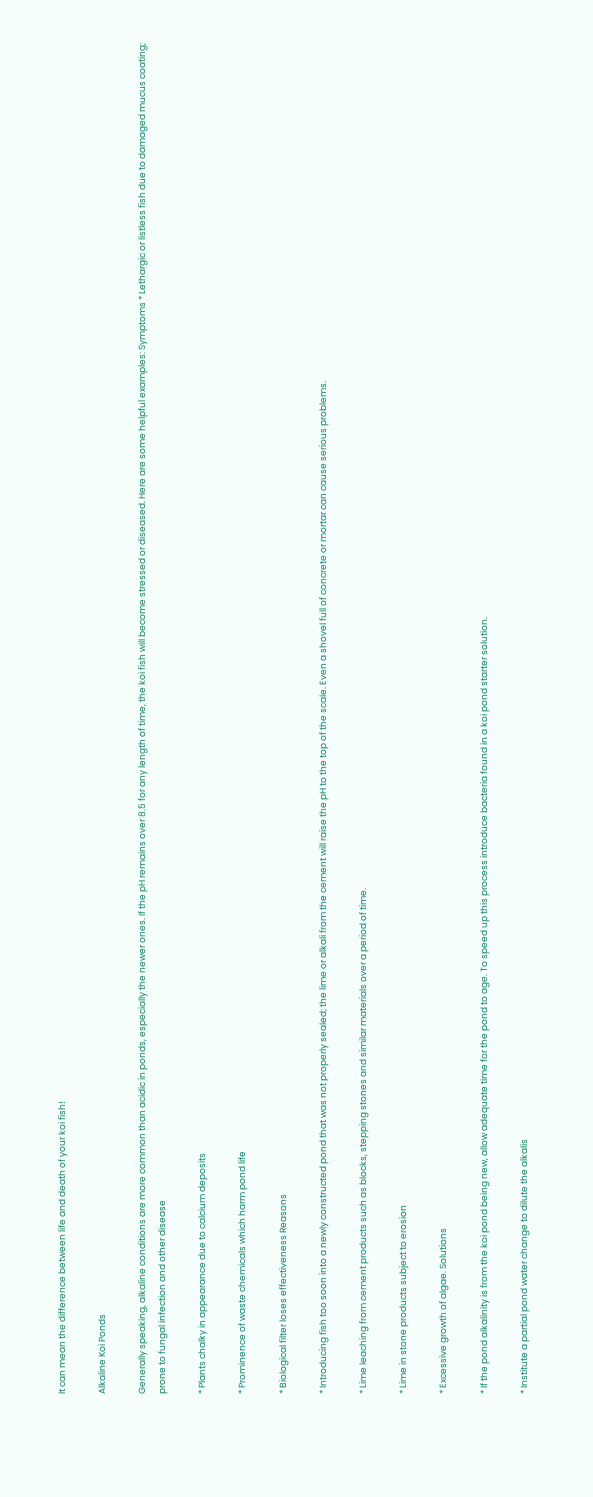It can mean the difference between life and death of your koi fish!

Alkaline Koi Ponds

Generally speaking, alkaline conditions are more common than acidic in ponds, especially the newer ones. If the pH remains over 8.5 for any length of time, the koi fish will become stressed or diseased. Here are some helpful examples: Symptoms * Lethargic or listless fish due to damaged mucus coating; prone to fungal infection and other disease

* Plants chalky in appearance due to calcium deposits

* Prominence of waste chemicals which harm pond life

* Biological filter loses effectiveness Reasons

* Introducing fish too soon into a newly constructed pond that was not properly sealed; the lime or alkali from the cement will raise the pH to the top of the scale. Even a shovel full of concrete or mortar can cause serious problems.

* Lime leaching from cement products such as blocks, stepping stones and similar materials over a period of time.

* Lime in stone products subject to erosion

* Excessive growth of algae. Solutions

* If the pond alkalinity is from the koi pond being new, allow adequate time for the pond to age. To speed up this process introduce bacteria found in a koi pond starter solution.

* Institute a partial pond water change to dilute the alkalis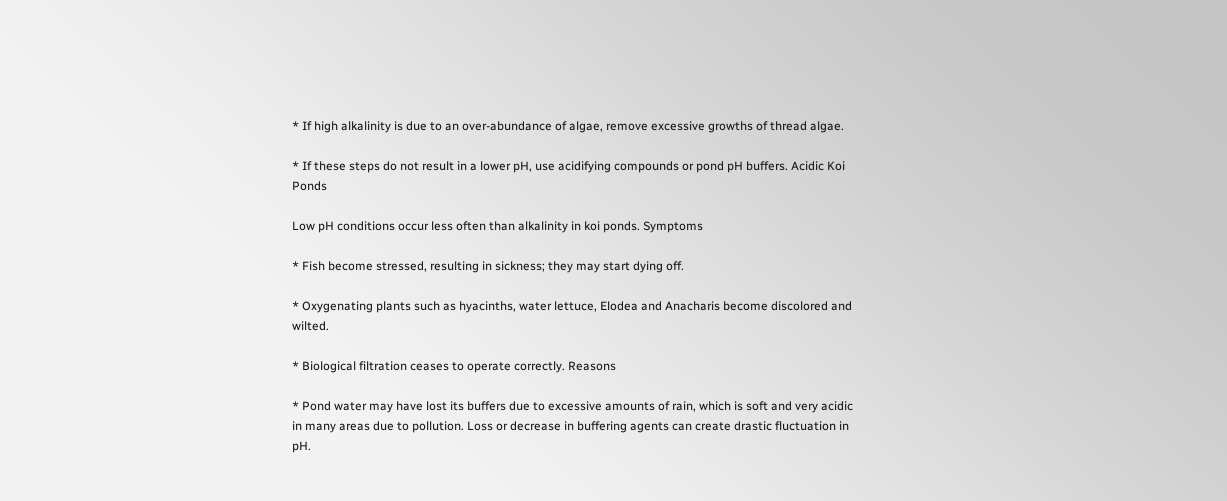* If high alkalinity is due to an over-abundance of algae, remove excessive growths of thread algae.

* If these steps do not result in a lower pH, use acidifying compounds or pond pH buffers. Acidic Koi Ponds

Low pH conditions occur less often than alkalinity in koi ponds. Symptoms

* Fish become stressed, resulting in sickness; they may start dying off.

* Oxygenating plants such as hyacinths, water lettuce, Elodea and Anacharis become discolored and wilted.

* Biological filtration ceases to operate correctly. Reasons

* Pond water may have lost its buffers due to excessive amounts of rain, which is soft and very acidic in many areas due to pollution. Loss or decrease in buffering agents can create drastic fluctuation in pH.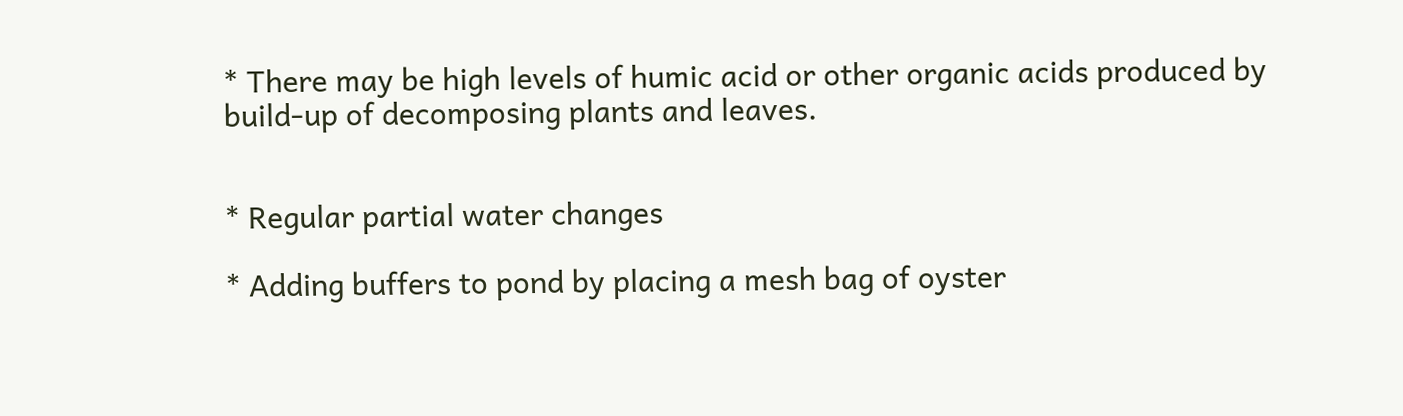* There may be high levels of humic acid or other organic acids produced by build-up of decomposing plants and leaves.


* Regular partial water changes

* Adding buffers to pond by placing a mesh bag of oyster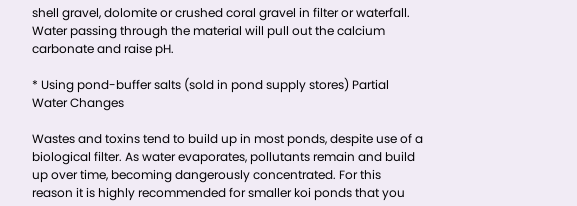shell gravel, dolomite or crushed coral gravel in filter or waterfall. Water passing through the material will pull out the calcium carbonate and raise pH.

* Using pond-buffer salts (sold in pond supply stores) Partial Water Changes

Wastes and toxins tend to build up in most ponds, despite use of a biological filter. As water evaporates, pollutants remain and build up over time, becoming dangerously concentrated. For this reason it is highly recommended for smaller koi ponds that you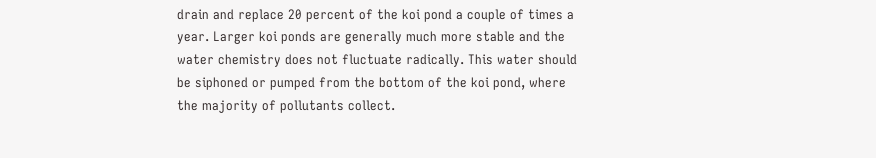drain and replace 20 percent of the koi pond a couple of times a year. Larger koi ponds are generally much more stable and the water chemistry does not fluctuate radically. This water should be siphoned or pumped from the bottom of the koi pond, where the majority of pollutants collect.